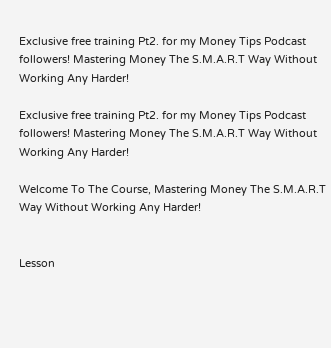Exclusive free training Pt2. for my Money Tips Podcast followers! Mastering Money The S.M.A.R.T Way Without Working Any Harder!

Exclusive free training Pt2. for my Money Tips Podcast followers! Mastering Money The S.M.A.R.T Way Without Working Any Harder!

Welcome To The Course, Mastering Money The S.M.A.R.T Way Without Working Any Harder!


Lesson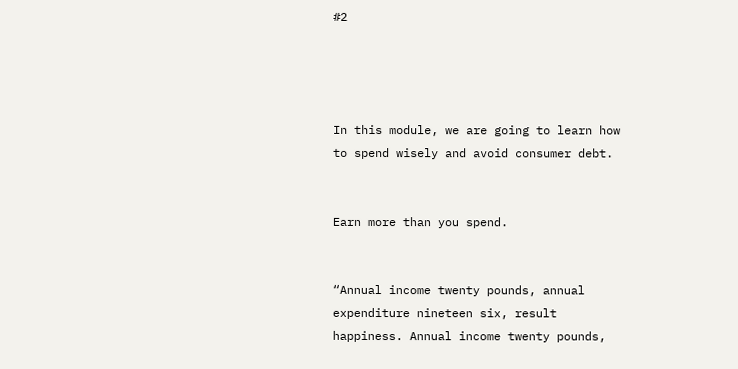#2




In this module, we are going to learn how to spend wisely and avoid consumer debt.


Earn more than you spend.


“Annual income twenty pounds, annual expenditure nineteen six, result happiness. Annual income twenty pounds,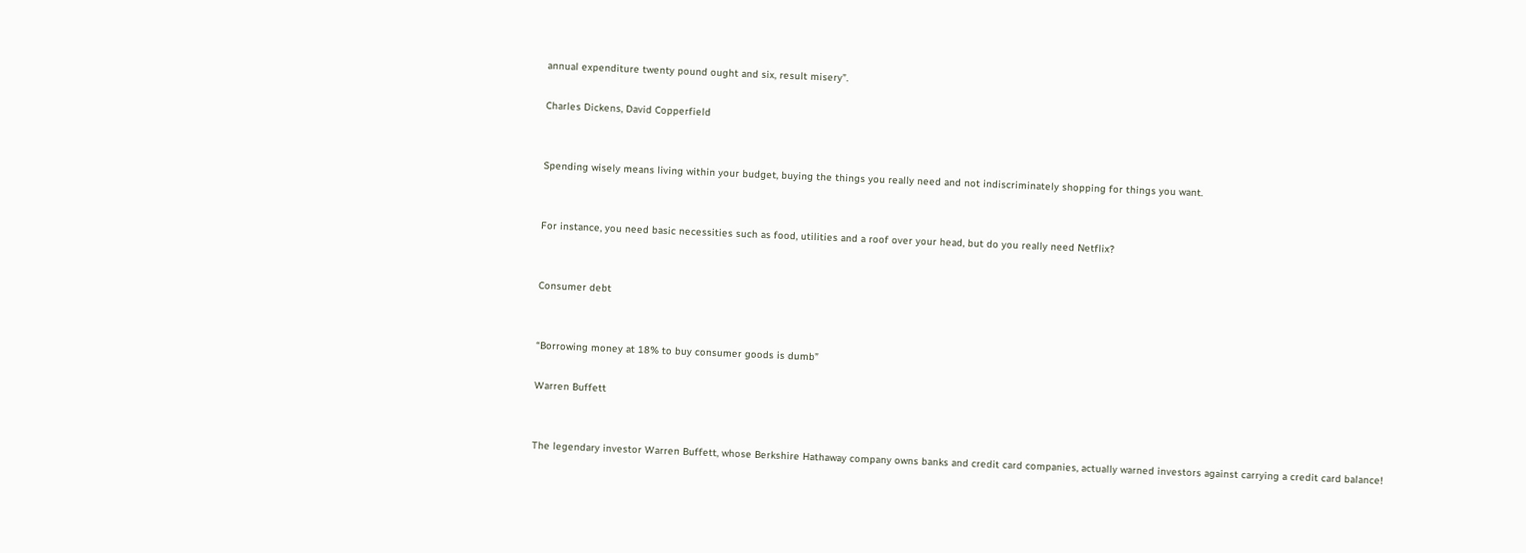annual expenditure twenty pound ought and six, result misery”.

Charles Dickens, David Copperfield


Spending wisely means living within your budget, buying the things you really need and not indiscriminately shopping for things you want.


For instance, you need basic necessities such as food, utilities and a roof over your head, but do you really need Netflix?


Consumer debt


“Borrowing money at 18% to buy consumer goods is dumb”

Warren Buffett


The legendary investor Warren Buffett, whose Berkshire Hathaway company owns banks and credit card companies, actually warned investors against carrying a credit card balance!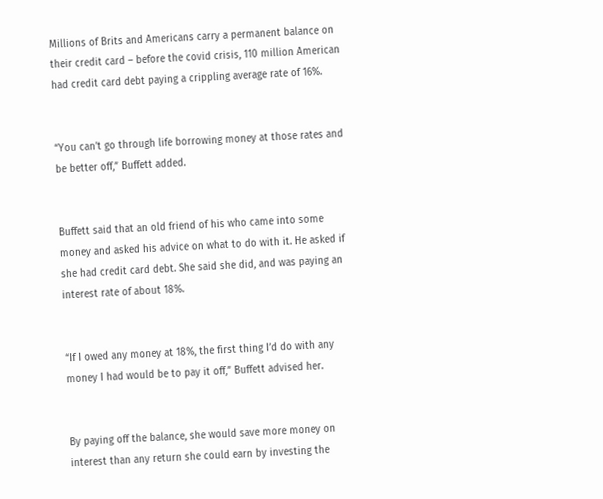Millions of Brits and Americans carry a permanent balance on their credit card – before the covid crisis, 110 million American had credit card debt paying a crippling average rate of 16%.


“You can’t go through life borrowing money at those rates and be better off,” Buffett added.


Buffett said that an old friend of his who came into some money and asked his advice on what to do with it. He asked if she had credit card debt. She said she did, and was paying an interest rate of about 18%.


“If I owed any money at 18%, the first thing I’d do with any money I had would be to pay it off,” Buffett advised her.


By paying off the balance, she would save more money on interest than any return she could earn by investing the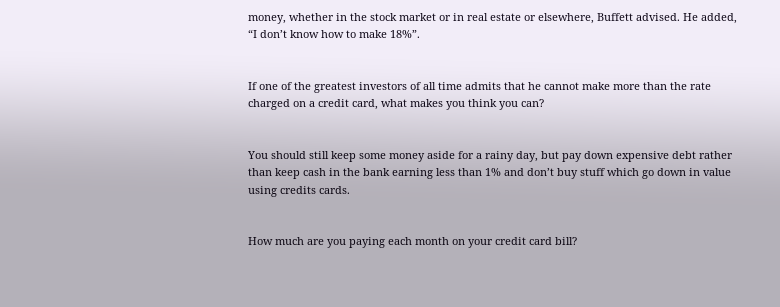money, whether in the stock market or in real estate or elsewhere, Buffett advised. He added, “I don’t know how to make 18%”.


If one of the greatest investors of all time admits that he cannot make more than the rate charged on a credit card, what makes you think you can?


You should still keep some money aside for a rainy day, but pay down expensive debt rather than keep cash in the bank earning less than 1% and don’t buy stuff which go down in value using credits cards.


How much are you paying each month on your credit card bill?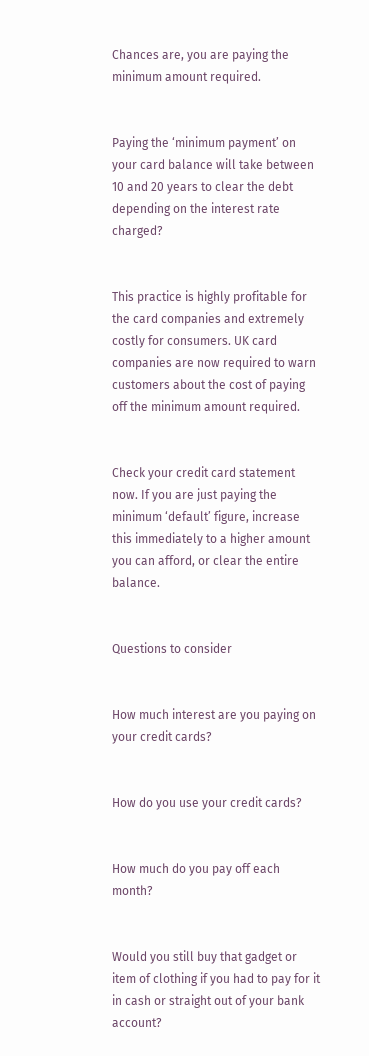Chances are, you are paying the minimum amount required.


Paying the ‘minimum payment’ on your card balance will take between 10 and 20 years to clear the debt depending on the interest rate charged?


This practice is highly profitable for the card companies and extremely costly for consumers. UK card companies are now required to warn customers about the cost of paying off the minimum amount required.


Check your credit card statement now. If you are just paying the minimum ‘default’ figure, increase this immediately to a higher amount you can afford, or clear the entire balance.


Questions to consider


How much interest are you paying on your credit cards?


How do you use your credit cards?


How much do you pay off each month?


Would you still buy that gadget or item of clothing if you had to pay for it in cash or straight out of your bank account?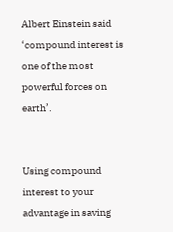Albert Einstein said ‘compound interest is one of the most powerful forces on earth’.


Using compound interest to your advantage in saving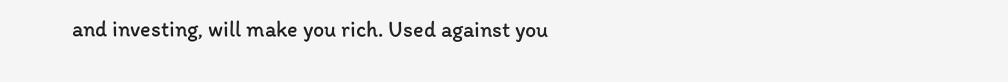and investing, will make you rich. Used against you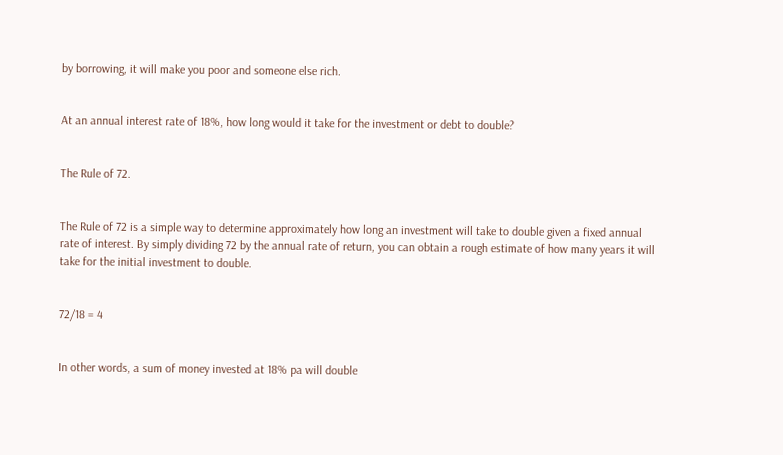by borrowing, it will make you poor and someone else rich.


At an annual interest rate of 18%, how long would it take for the investment or debt to double?


The Rule of 72.


The Rule of 72 is a simple way to determine approximately how long an investment will take to double given a fixed annual rate of interest. By simply dividing 72 by the annual rate of return, you can obtain a rough estimate of how many years it will take for the initial investment to double.


72/18 = 4


In other words, a sum of money invested at 18% pa will double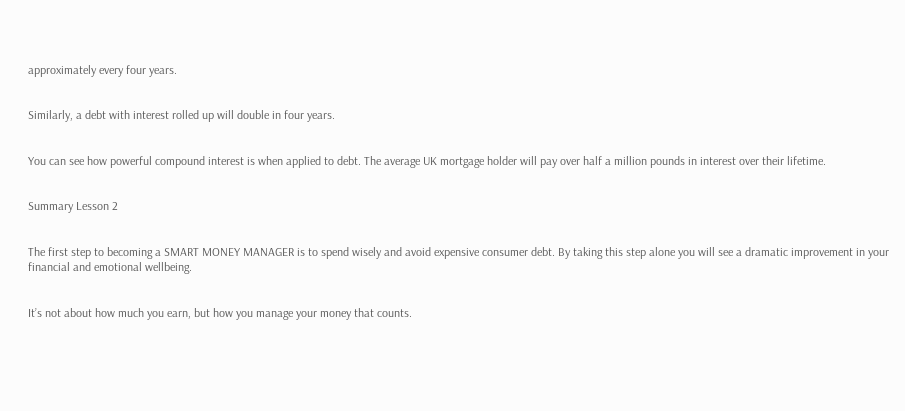approximately every four years.


Similarly, a debt with interest rolled up will double in four years.


You can see how powerful compound interest is when applied to debt. The average UK mortgage holder will pay over half a million pounds in interest over their lifetime.


Summary Lesson 2


The first step to becoming a SMART MONEY MANAGER is to spend wisely and avoid expensive consumer debt. By taking this step alone you will see a dramatic improvement in your financial and emotional wellbeing.


It’s not about how much you earn, but how you manage your money that counts.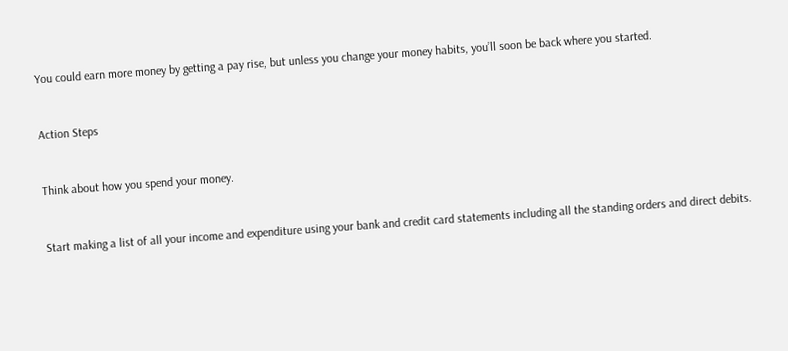You could earn more money by getting a pay rise, but unless you change your money habits, you’ll soon be back where you started.


Action Steps


Think about how you spend your money.


Start making a list of all your income and expenditure using your bank and credit card statements including all the standing orders and direct debits.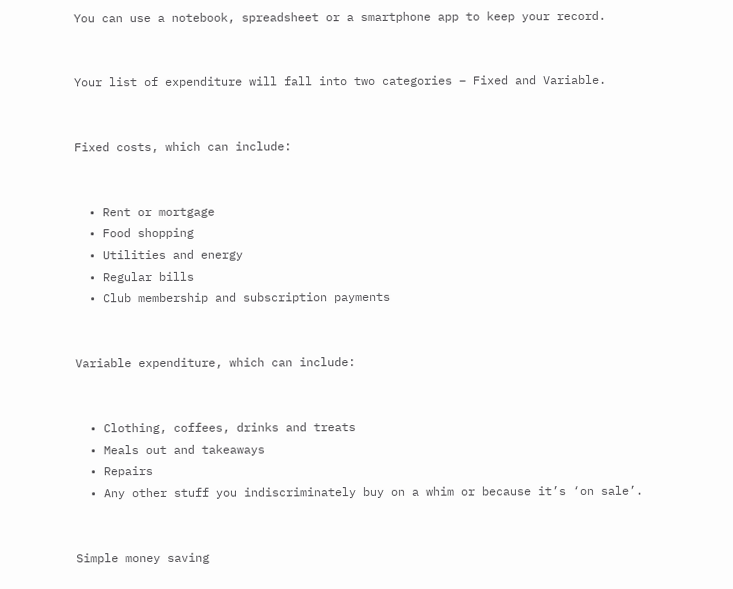You can use a notebook, spreadsheet or a smartphone app to keep your record.


Your list of expenditure will fall into two categories – Fixed and Variable.


Fixed costs, which can include:


  • Rent or mortgage
  • Food shopping
  • Utilities and energy
  • Regular bills
  • Club membership and subscription payments


Variable expenditure, which can include:


  • Clothing, coffees, drinks and treats
  • Meals out and takeaways
  • Repairs
  • Any other stuff you indiscriminately buy on a whim or because it’s ‘on sale’.


Simple money saving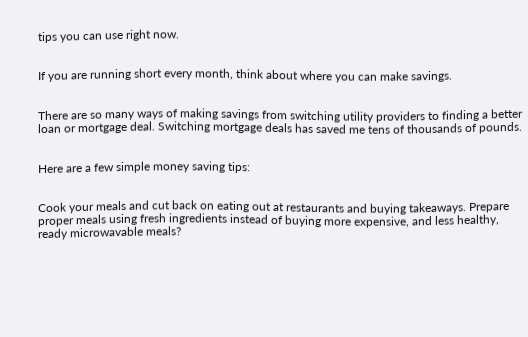tips you can use right now.


If you are running short every month, think about where you can make savings.


There are so many ways of making savings from switching utility providers to finding a better loan or mortgage deal. Switching mortgage deals has saved me tens of thousands of pounds.


Here are a few simple money saving tips:


Cook your meals and cut back on eating out at restaurants and buying takeaways. Prepare proper meals using fresh ingredients instead of buying more expensive, and less healthy, ready microwavable meals?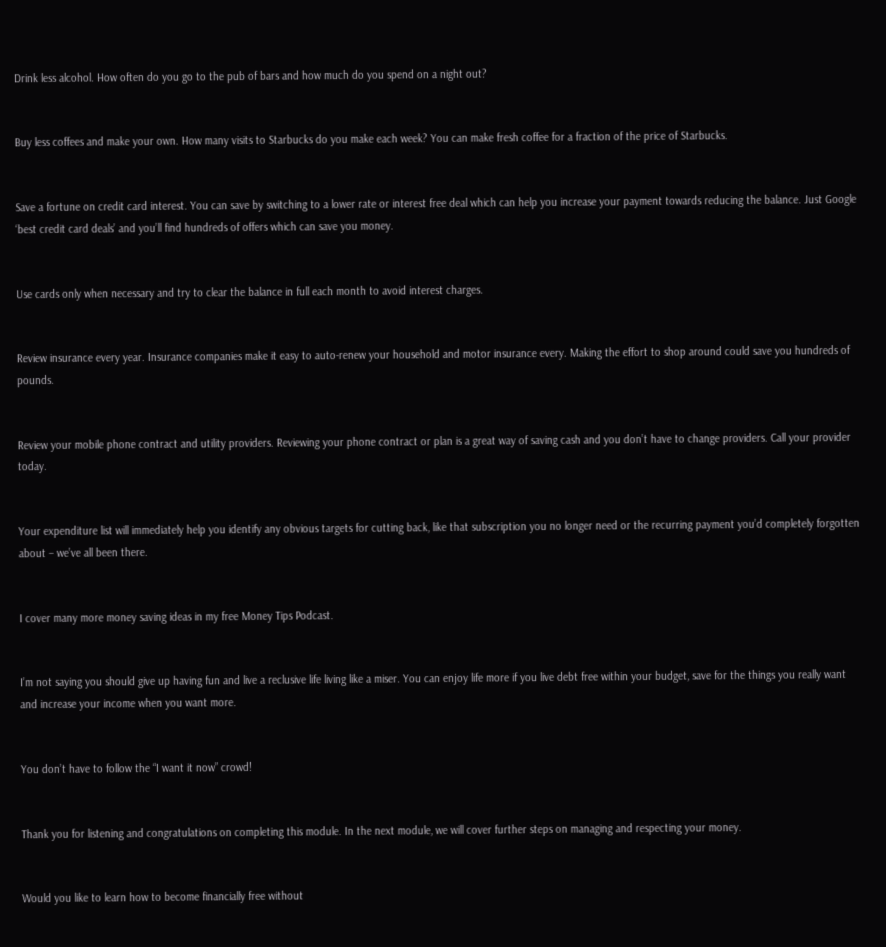Drink less alcohol. How often do you go to the pub of bars and how much do you spend on a night out?


Buy less coffees and make your own. How many visits to Starbucks do you make each week? You can make fresh coffee for a fraction of the price of Starbucks.


Save a fortune on credit card interest. You can save by switching to a lower rate or interest free deal which can help you increase your payment towards reducing the balance. Just Google ‘best credit card deals’ and you’ll find hundreds of offers which can save you money.


Use cards only when necessary and try to clear the balance in full each month to avoid interest charges.


Review insurance every year. Insurance companies make it easy to auto-renew your household and motor insurance every. Making the effort to shop around could save you hundreds of pounds.


Review your mobile phone contract and utility providers. Reviewing your phone contract or plan is a great way of saving cash and you don’t have to change providers. Call your provider today.


Your expenditure list will immediately help you identify any obvious targets for cutting back, like that subscription you no longer need or the recurring payment you’d completely forgotten about – we’ve all been there.


I cover many more money saving ideas in my free Money Tips Podcast.


I’m not saying you should give up having fun and live a reclusive life living like a miser. You can enjoy life more if you live debt free within your budget, save for the things you really want and increase your income when you want more.


You don’t have to follow the “I want it now” crowd!


Thank you for listening and congratulations on completing this module. In the next module, we will cover further steps on managing and respecting your money.


Would you like to learn how to become financially free without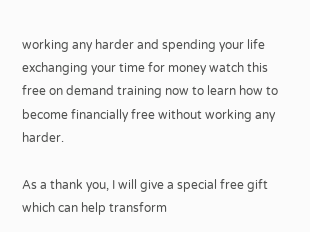working any harder and spending your life exchanging your time for money watch this free on demand training now to learn how to become financially free without working any harder.

As a thank you, I will give a special free gift which can help transform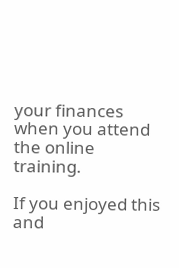your finances when you attend the online training.

If you enjoyed this and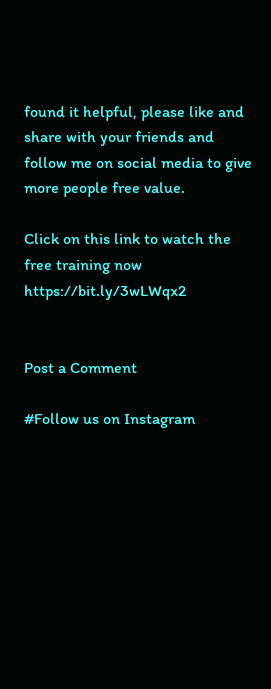found it helpful, please like and share with your friends and follow me on social media to give more people free value.

Click on this link to watch the free training now https://bit.ly/3wLWqx2


Post a Comment

#Follow us on Instagram